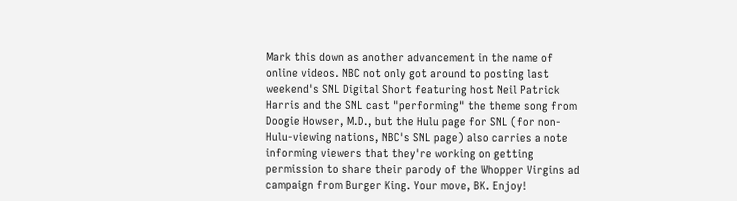Mark this down as another advancement in the name of online videos. NBC not only got around to posting last weekend's SNL Digital Short featuring host Neil Patrick Harris and the SNL cast "performing" the theme song from Doogie Howser, M.D., but the Hulu page for SNL (for non-Hulu-viewing nations, NBC's SNL page) also carries a note informing viewers that they're working on getting permission to share their parody of the Whopper Virgins ad campaign from Burger King. Your move, BK. Enjoy!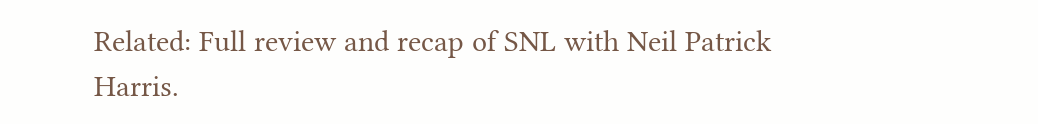Related: Full review and recap of SNL with Neil Patrick Harris.